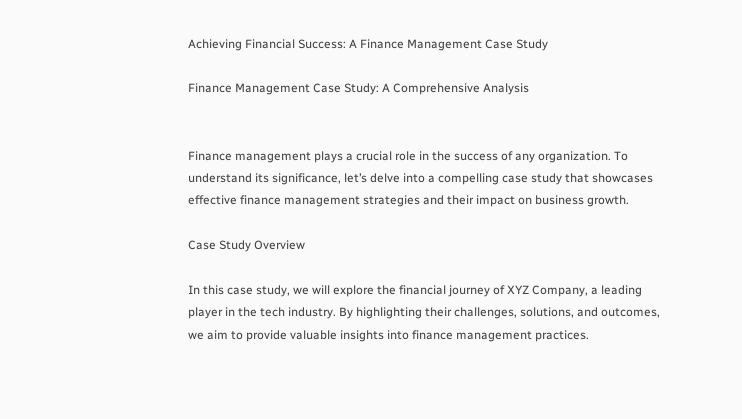Achieving Financial Success: A Finance Management Case Study

Finance Management Case Study: A Comprehensive Analysis


Finance management plays a crucial role in the success of any organization. To understand its significance, let’s delve into a compelling case study that showcases effective finance management strategies and their impact on business growth.

Case Study Overview

In this case study, we will explore the financial journey of XYZ Company, a leading player in the tech industry. By highlighting their challenges, solutions, and outcomes, we aim to provide valuable insights into finance management practices.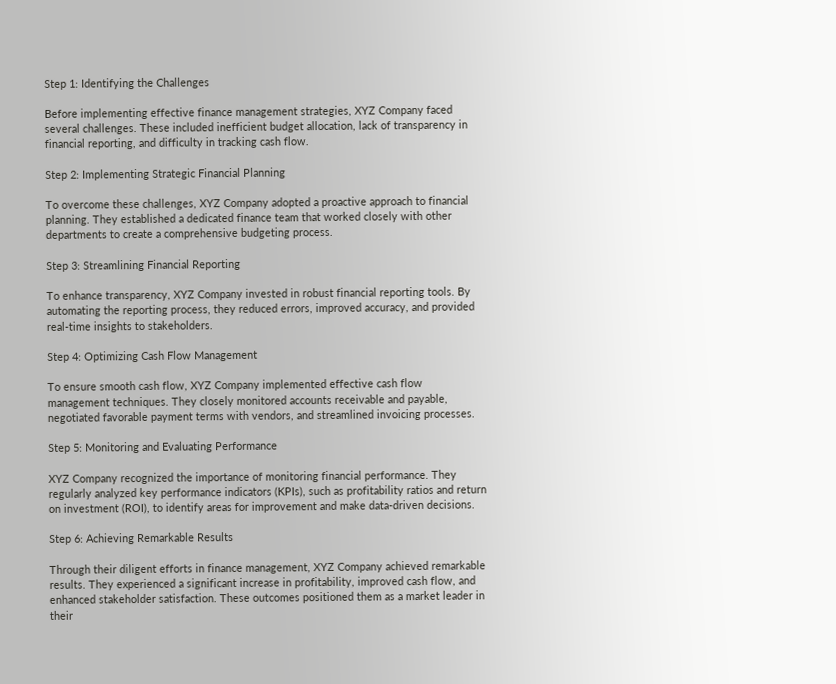Step 1: Identifying the Challenges

Before implementing effective finance management strategies, XYZ Company faced several challenges. These included inefficient budget allocation, lack of transparency in financial reporting, and difficulty in tracking cash flow.

Step 2: Implementing Strategic Financial Planning

To overcome these challenges, XYZ Company adopted a proactive approach to financial planning. They established a dedicated finance team that worked closely with other departments to create a comprehensive budgeting process.

Step 3: Streamlining Financial Reporting

To enhance transparency, XYZ Company invested in robust financial reporting tools. By automating the reporting process, they reduced errors, improved accuracy, and provided real-time insights to stakeholders.

Step 4: Optimizing Cash Flow Management

To ensure smooth cash flow, XYZ Company implemented effective cash flow management techniques. They closely monitored accounts receivable and payable, negotiated favorable payment terms with vendors, and streamlined invoicing processes.

Step 5: Monitoring and Evaluating Performance

XYZ Company recognized the importance of monitoring financial performance. They regularly analyzed key performance indicators (KPIs), such as profitability ratios and return on investment (ROI), to identify areas for improvement and make data-driven decisions.

Step 6: Achieving Remarkable Results

Through their diligent efforts in finance management, XYZ Company achieved remarkable results. They experienced a significant increase in profitability, improved cash flow, and enhanced stakeholder satisfaction. These outcomes positioned them as a market leader in their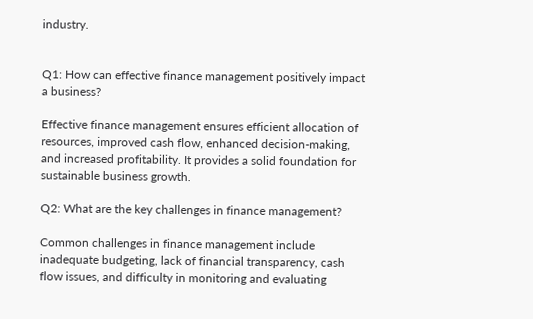industry.


Q1: How can effective finance management positively impact a business?

Effective finance management ensures efficient allocation of resources, improved cash flow, enhanced decision-making, and increased profitability. It provides a solid foundation for sustainable business growth.

Q2: What are the key challenges in finance management?

Common challenges in finance management include inadequate budgeting, lack of financial transparency, cash flow issues, and difficulty in monitoring and evaluating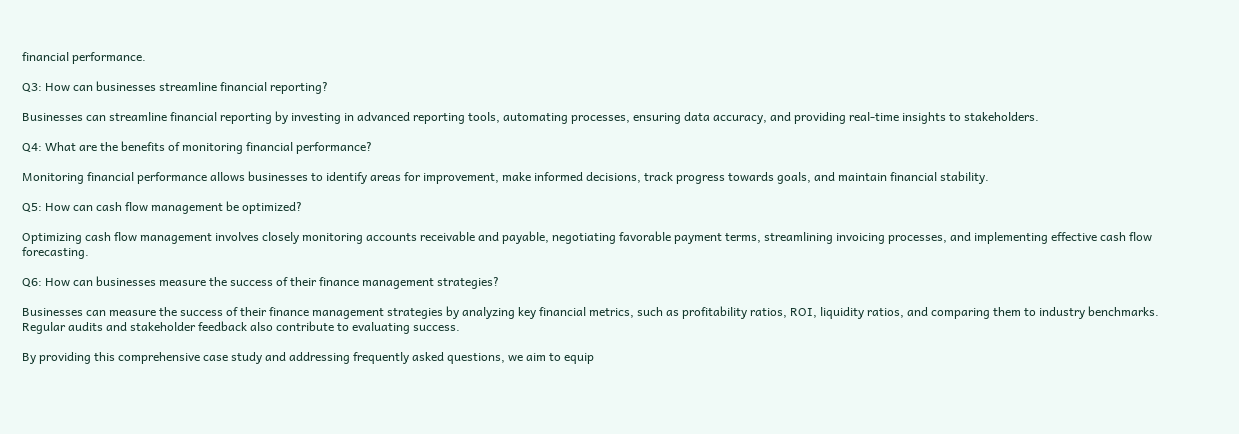financial performance.

Q3: How can businesses streamline financial reporting?

Businesses can streamline financial reporting by investing in advanced reporting tools, automating processes, ensuring data accuracy, and providing real-time insights to stakeholders.

Q4: What are the benefits of monitoring financial performance?

Monitoring financial performance allows businesses to identify areas for improvement, make informed decisions, track progress towards goals, and maintain financial stability.

Q5: How can cash flow management be optimized?

Optimizing cash flow management involves closely monitoring accounts receivable and payable, negotiating favorable payment terms, streamlining invoicing processes, and implementing effective cash flow forecasting.

Q6: How can businesses measure the success of their finance management strategies?

Businesses can measure the success of their finance management strategies by analyzing key financial metrics, such as profitability ratios, ROI, liquidity ratios, and comparing them to industry benchmarks. Regular audits and stakeholder feedback also contribute to evaluating success.

By providing this comprehensive case study and addressing frequently asked questions, we aim to equip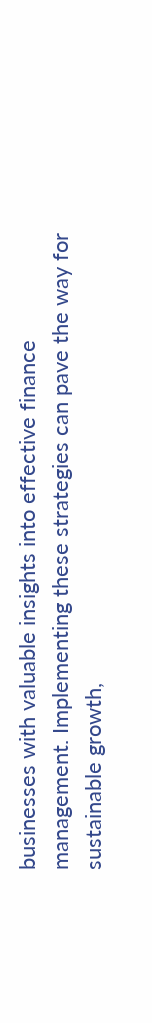businesses with valuable insights into effective finance management. Implementing these strategies can pave the way for sustainable growth,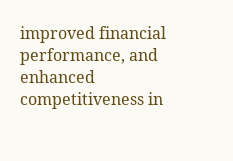improved financial performance, and enhanced competitiveness in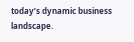today’s dynamic business landscape.